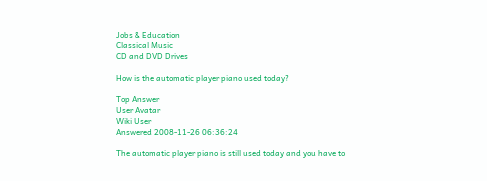Jobs & Education
Classical Music
CD and DVD Drives

How is the automatic player piano used today?

Top Answer
User Avatar
Wiki User
Answered 2008-11-26 06:36:24

The automatic player piano is still used today and you have to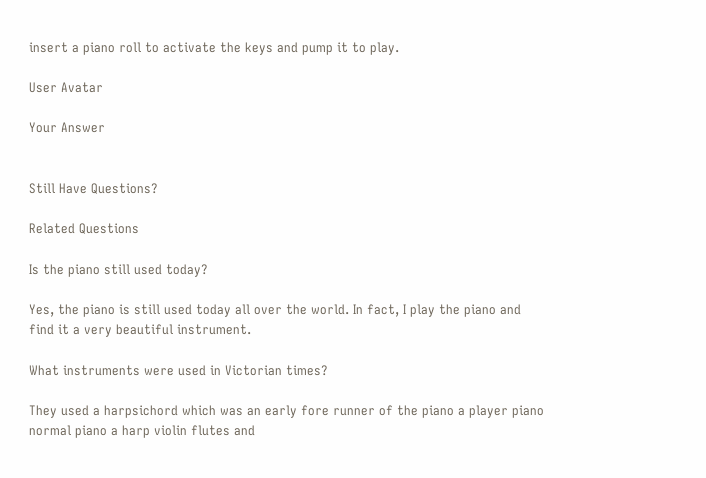insert a piano roll to activate the keys and pump it to play.

User Avatar

Your Answer


Still Have Questions?

Related Questions

Is the piano still used today?

Yes, the piano is still used today all over the world. In fact, I play the piano and find it a very beautiful instrument.

What instruments were used in Victorian times?

They used a harpsichord which was an early fore runner of the piano a player piano normal piano a harp violin flutes and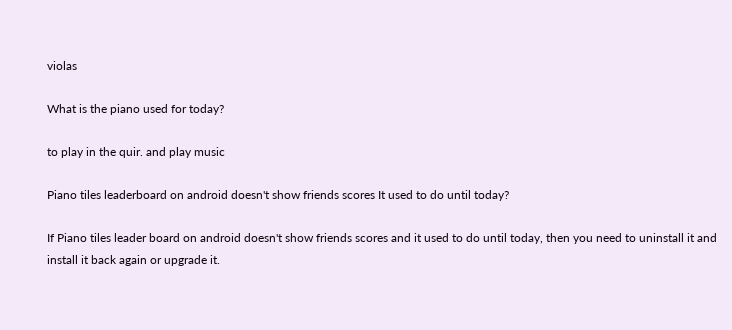violas

What is the piano used for today?

to play in the quir. and play music

Piano tiles leaderboard on android doesn't show friends scores It used to do until today?

If Piano tiles leader board on android doesn't show friends scores and it used to do until today, then you need to uninstall it and install it back again or upgrade it.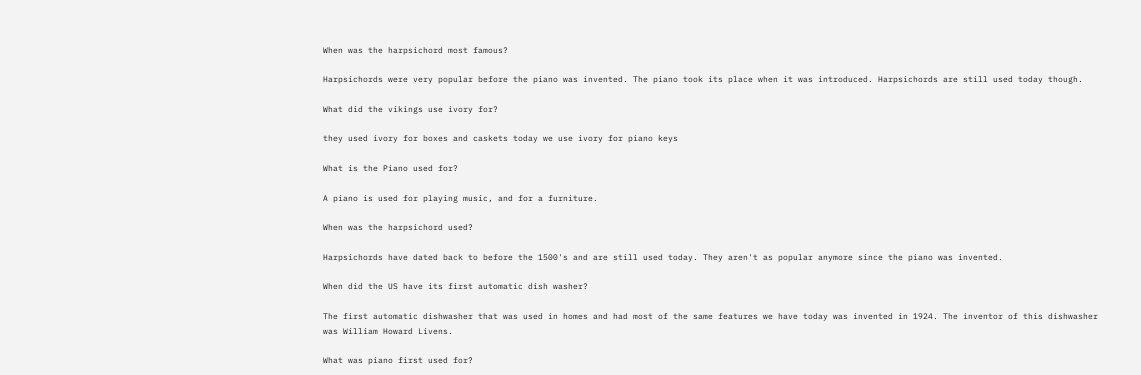When was the harpsichord most famous?

Harpsichords were very popular before the piano was invented. The piano took its place when it was introduced. Harpsichords are still used today though.

What did the vikings use ivory for?

they used ivory for boxes and caskets today we use ivory for piano keys

What is the Piano used for?

A piano is used for playing music, and for a furniture.

When was the harpsichord used?

Harpsichords have dated back to before the 1500's and are still used today. They aren't as popular anymore since the piano was invented.

When did the US have its first automatic dish washer?

The first automatic dishwasher that was used in homes and had most of the same features we have today was invented in 1924. The inventor of this dishwasher was William Howard Livens.

What was piano first used for?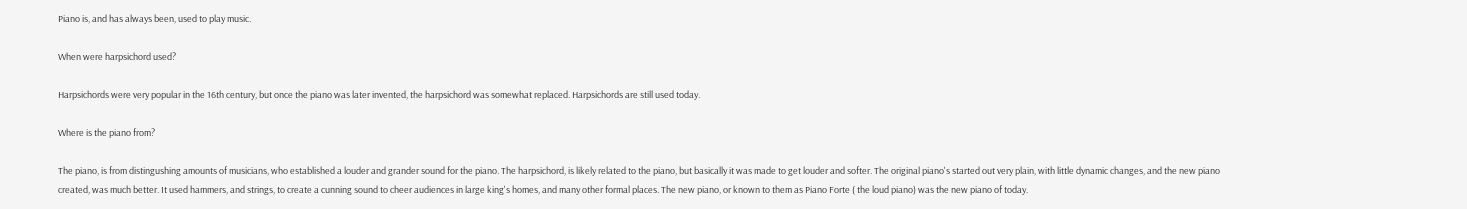Piano is, and has always been, used to play music.

When were harpsichord used?

Harpsichords were very popular in the 16th century, but once the piano was later invented, the harpsichord was somewhat replaced. Harpsichords are still used today.

Where is the piano from?

The piano, is from distingushing amounts of musicians, who established a louder and grander sound for the piano. The harpsichord, is likely related to the piano, but basically it was made to get louder and softer. The original piano's started out very plain, with little dynamic changes, and the new piano created, was much better. It used hammers, and strings, to create a cunning sound to cheer audiences in large king's homes, and many other formal places. The new piano, or known to them as Piano Forte ( the loud piano) was the new piano of today.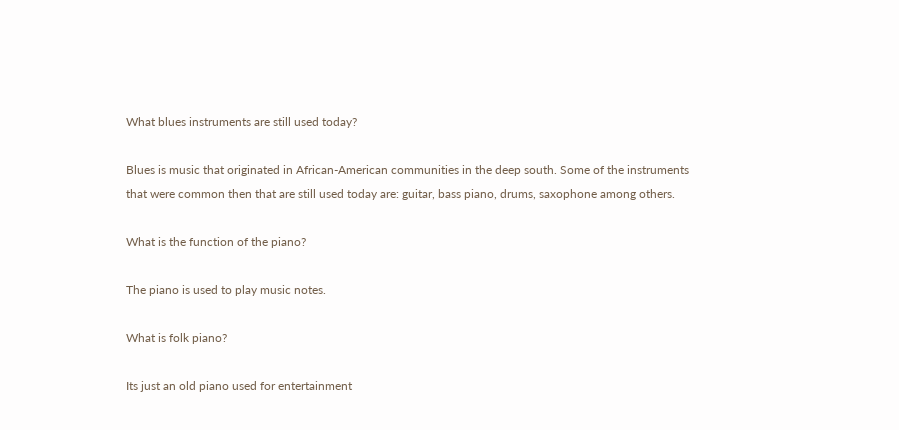What blues instruments are still used today?

Blues is music that originated in African-American communities in the deep south. Some of the instruments that were common then that are still used today are: guitar, bass piano, drums, saxophone among others.

What is the function of the piano?

The piano is used to play music notes.

What is folk piano?

Its just an old piano used for entertainment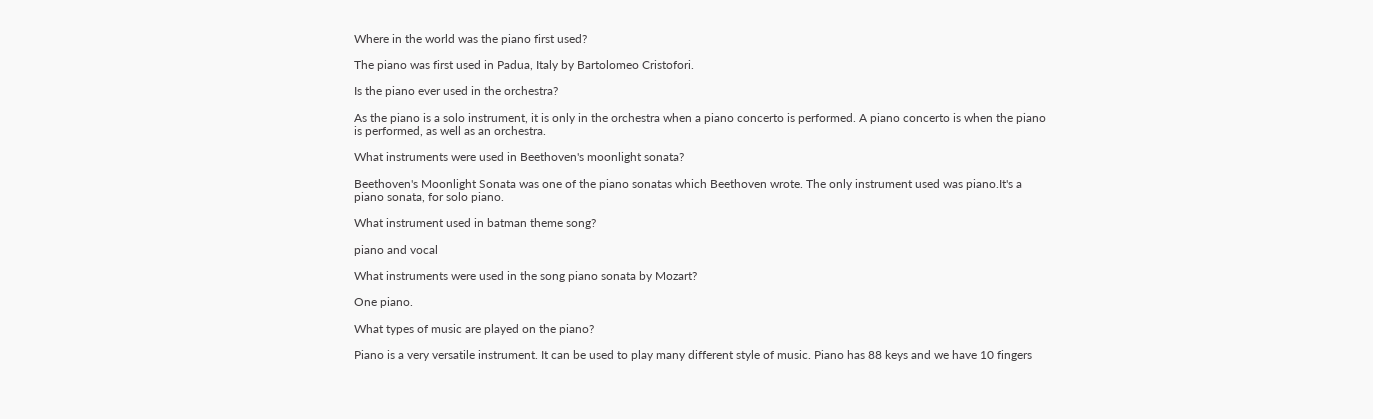Where in the world was the piano first used?

The piano was first used in Padua, Italy by Bartolomeo Cristofori.

Is the piano ever used in the orchestra?

As the piano is a solo instrument, it is only in the orchestra when a piano concerto is performed. A piano concerto is when the piano is performed, as well as an orchestra.

What instruments were used in Beethoven's moonlight sonata?

Beethoven's Moonlight Sonata was one of the piano sonatas which Beethoven wrote. The only instrument used was piano.It's a piano sonata, for solo piano.

What instrument used in batman theme song?

piano and vocal

What instruments were used in the song piano sonata by Mozart?

One piano.

What types of music are played on the piano?

Piano is a very versatile instrument. It can be used to play many different style of music. Piano has 88 keys and we have 10 fingers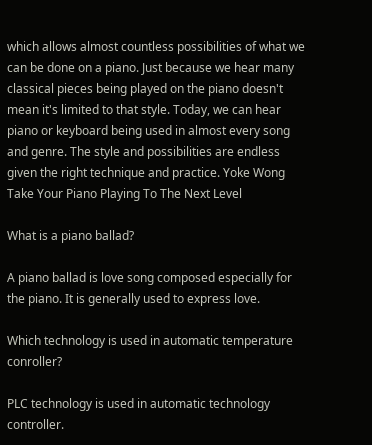which allows almost countless possibilities of what we can be done on a piano. Just because we hear many classical pieces being played on the piano doesn't mean it's limited to that style. Today, we can hear piano or keyboard being used in almost every song and genre. The style and possibilities are endless given the right technique and practice. Yoke Wong Take Your Piano Playing To The Next Level

What is a piano ballad?

A piano ballad is love song composed especially for the piano. It is generally used to express love.

Which technology is used in automatic temperature conroller?

PLC technology is used in automatic technology controller.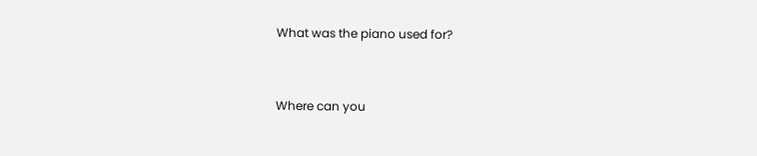What was the piano used for?


Where can you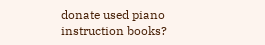donate used piano instruction books?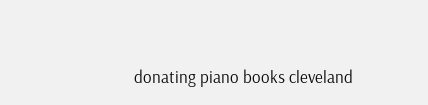donating piano books cleveland